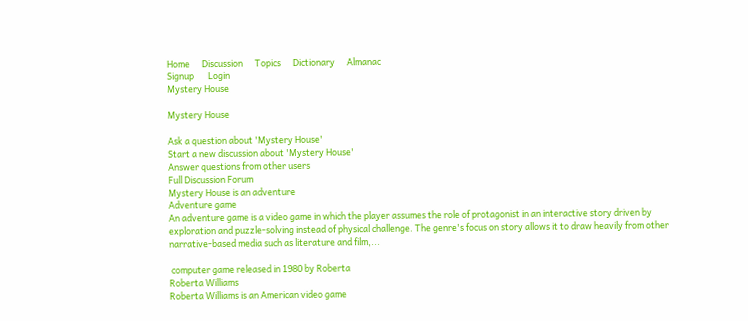Home      Discussion      Topics      Dictionary      Almanac
Signup       Login
Mystery House

Mystery House

Ask a question about 'Mystery House'
Start a new discussion about 'Mystery House'
Answer questions from other users
Full Discussion Forum
Mystery House is an adventure
Adventure game
An adventure game is a video game in which the player assumes the role of protagonist in an interactive story driven by exploration and puzzle-solving instead of physical challenge. The genre's focus on story allows it to draw heavily from other narrative-based media such as literature and film,...

 computer game released in 1980 by Roberta
Roberta Williams
Roberta Williams is an American video game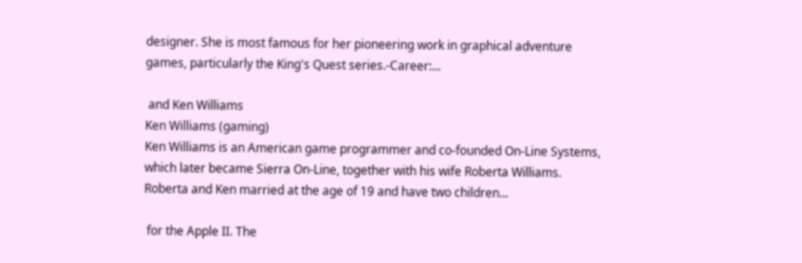designer. She is most famous for her pioneering work in graphical adventure games, particularly the King's Quest series.-Career:...

 and Ken Williams
Ken Williams (gaming)
Ken Williams is an American game programmer and co-founded On-Line Systems, which later became Sierra On-Line, together with his wife Roberta Williams. Roberta and Ken married at the age of 19 and have two children...

 for the Apple II. The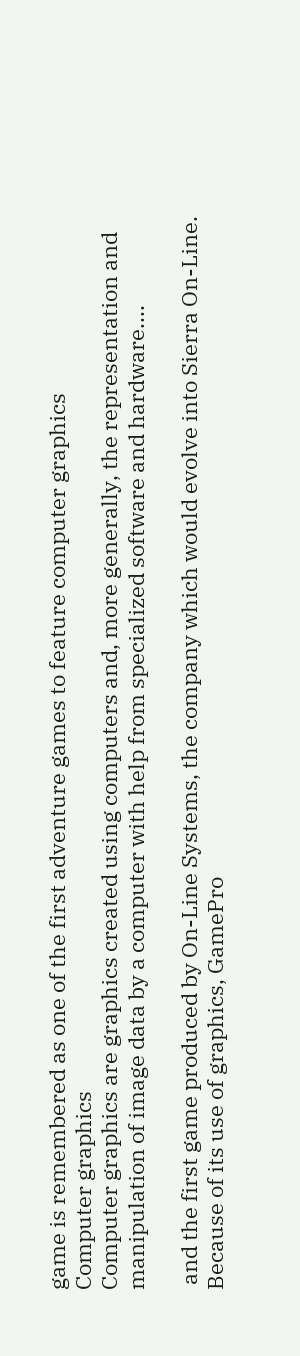game is remembered as one of the first adventure games to feature computer graphics
Computer graphics
Computer graphics are graphics created using computers and, more generally, the representation and manipulation of image data by a computer with help from specialized software and hardware....

 and the first game produced by On-Line Systems, the company which would evolve into Sierra On-Line. Because of its use of graphics, GamePro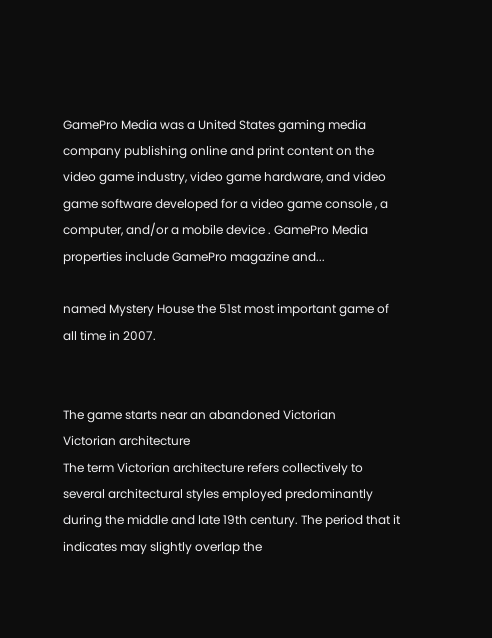GamePro Media was a United States gaming media company publishing online and print content on the video game industry, video game hardware, and video game software developed for a video game console , a computer, and/or a mobile device . GamePro Media properties include GamePro magazine and...

named Mystery House the 51st most important game of all time in 2007.


The game starts near an abandoned Victorian
Victorian architecture
The term Victorian architecture refers collectively to several architectural styles employed predominantly during the middle and late 19th century. The period that it indicates may slightly overlap the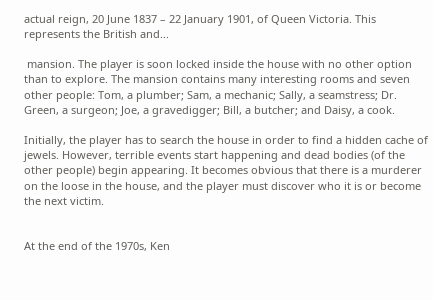actual reign, 20 June 1837 – 22 January 1901, of Queen Victoria. This represents the British and...

 mansion. The player is soon locked inside the house with no other option than to explore. The mansion contains many interesting rooms and seven other people: Tom, a plumber; Sam, a mechanic; Sally, a seamstress; Dr. Green, a surgeon; Joe, a gravedigger; Bill, a butcher; and Daisy, a cook.

Initially, the player has to search the house in order to find a hidden cache of jewels. However, terrible events start happening and dead bodies (of the other people) begin appearing. It becomes obvious that there is a murderer on the loose in the house, and the player must discover who it is or become the next victim.


At the end of the 1970s, Ken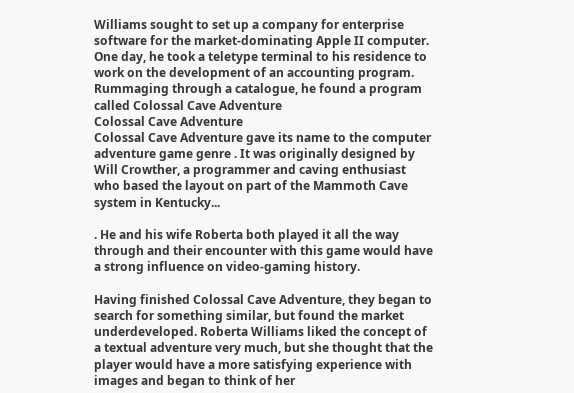Williams sought to set up a company for enterprise software for the market-dominating Apple II computer. One day, he took a teletype terminal to his residence to work on the development of an accounting program. Rummaging through a catalogue, he found a program called Colossal Cave Adventure
Colossal Cave Adventure
Colossal Cave Adventure gave its name to the computer adventure game genre . It was originally designed by Will Crowther, a programmer and caving enthusiast who based the layout on part of the Mammoth Cave system in Kentucky...

. He and his wife Roberta both played it all the way through and their encounter with this game would have a strong influence on video-gaming history.

Having finished Colossal Cave Adventure, they began to search for something similar, but found the market underdeveloped. Roberta Williams liked the concept of a textual adventure very much, but she thought that the player would have a more satisfying experience with images and began to think of her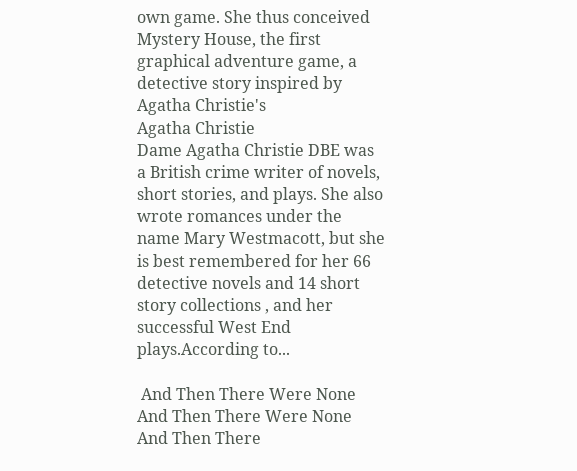own game. She thus conceived Mystery House, the first graphical adventure game, a detective story inspired by Agatha Christie's
Agatha Christie
Dame Agatha Christie DBE was a British crime writer of novels, short stories, and plays. She also wrote romances under the name Mary Westmacott, but she is best remembered for her 66 detective novels and 14 short story collections , and her successful West End plays.According to...

 And Then There Were None
And Then There Were None
And Then There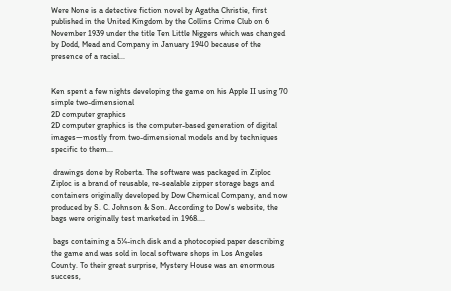Were None is a detective fiction novel by Agatha Christie, first published in the United Kingdom by the Collins Crime Club on 6 November 1939 under the title Ten Little Niggers which was changed by Dodd, Mead and Company in January 1940 because of the presence of a racial...


Ken spent a few nights developing the game on his Apple II using 70 simple two-dimensional
2D computer graphics
2D computer graphics is the computer-based generation of digital images—mostly from two-dimensional models and by techniques specific to them...

 drawings done by Roberta. The software was packaged in Ziploc
Ziploc is a brand of reusable, re-sealable zipper storage bags and containers originally developed by Dow Chemical Company, and now produced by S. C. Johnson & Son. According to Dow's website, the bags were originally test marketed in 1968....

 bags containing a 5¼-inch disk and a photocopied paper describing the game and was sold in local software shops in Los Angeles County. To their great surprise, Mystery House was an enormous success,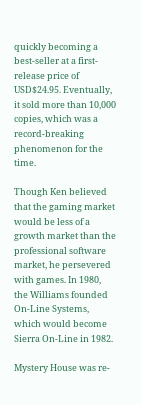quickly becoming a best-seller at a first-release price of USD$24.95. Eventually, it sold more than 10,000 copies, which was a record-breaking phenomenon for the time.

Though Ken believed that the gaming market would be less of a growth market than the professional software market, he persevered with games. In 1980, the Williams founded On-Line Systems, which would become Sierra On-Line in 1982.

Mystery House was re-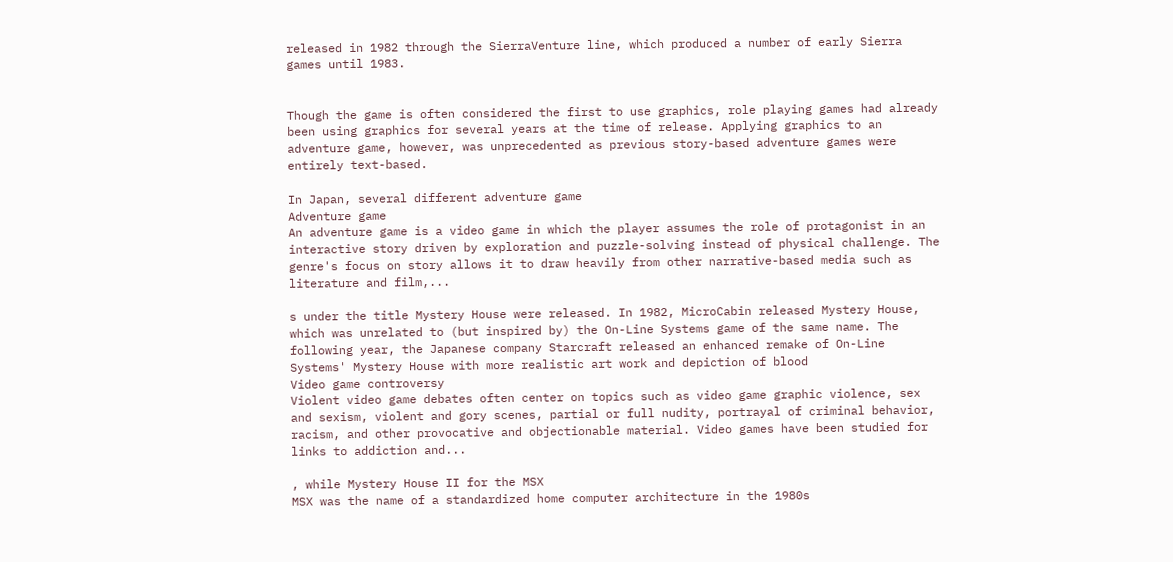released in 1982 through the SierraVenture line, which produced a number of early Sierra games until 1983.


Though the game is often considered the first to use graphics, role playing games had already been using graphics for several years at the time of release. Applying graphics to an adventure game, however, was unprecedented as previous story-based adventure games were entirely text-based.

In Japan, several different adventure game
Adventure game
An adventure game is a video game in which the player assumes the role of protagonist in an interactive story driven by exploration and puzzle-solving instead of physical challenge. The genre's focus on story allows it to draw heavily from other narrative-based media such as literature and film,...

s under the title Mystery House were released. In 1982, MicroCabin released Mystery House, which was unrelated to (but inspired by) the On-Line Systems game of the same name. The following year, the Japanese company Starcraft released an enhanced remake of On-Line Systems' Mystery House with more realistic art work and depiction of blood
Video game controversy
Violent video game debates often center on topics such as video game graphic violence, sex and sexism, violent and gory scenes, partial or full nudity, portrayal of criminal behavior, racism, and other provocative and objectionable material. Video games have been studied for links to addiction and...

, while Mystery House II for the MSX
MSX was the name of a standardized home computer architecture in the 1980s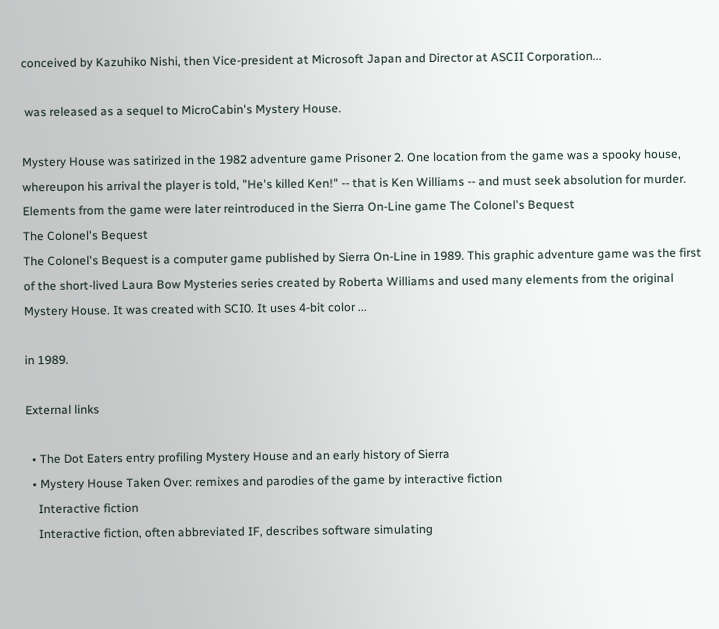conceived by Kazuhiko Nishi, then Vice-president at Microsoft Japan and Director at ASCII Corporation...

 was released as a sequel to MicroCabin's Mystery House.

Mystery House was satirized in the 1982 adventure game Prisoner 2. One location from the game was a spooky house, whereupon his arrival the player is told, "He's killed Ken!" -- that is Ken Williams -- and must seek absolution for murder. Elements from the game were later reintroduced in the Sierra On-Line game The Colonel's Bequest
The Colonel's Bequest
The Colonel's Bequest is a computer game published by Sierra On-Line in 1989. This graphic adventure game was the first of the short-lived Laura Bow Mysteries series created by Roberta Williams and used many elements from the original Mystery House. It was created with SCI0. It uses 4-bit color ...

in 1989.

External links

  • The Dot Eaters entry profiling Mystery House and an early history of Sierra
  • Mystery House Taken Over: remixes and parodies of the game by interactive fiction
    Interactive fiction
    Interactive fiction, often abbreviated IF, describes software simulating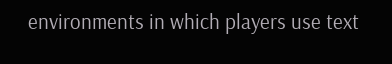environments in which players use text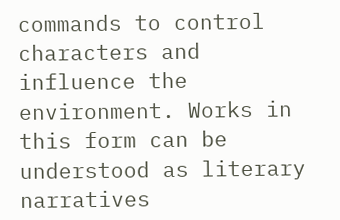commands to control characters and influence the environment. Works in this form can be understood as literary narratives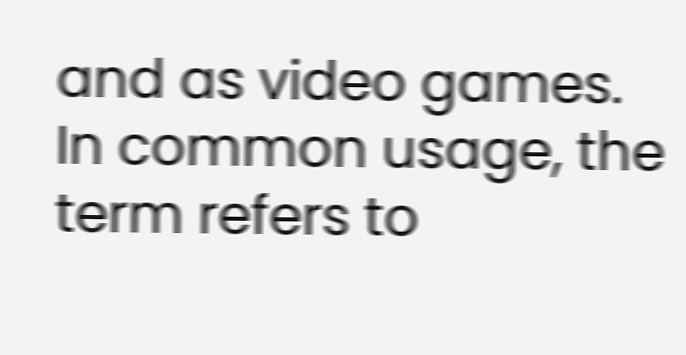and as video games. In common usage, the term refers to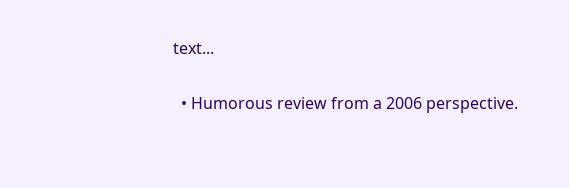text...

  • Humorous review from a 2006 perspective.